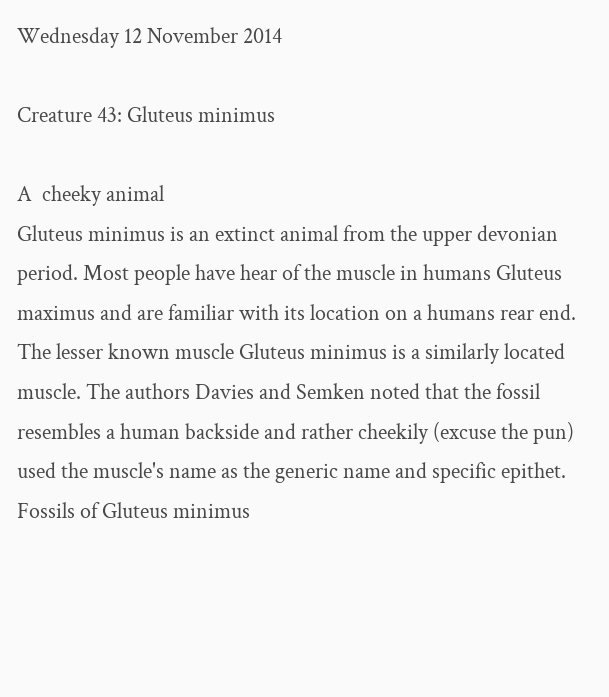Wednesday 12 November 2014

Creature 43: Gluteus minimus

A  cheeky animal
Gluteus minimus is an extinct animal from the upper devonian period. Most people have hear of the muscle in humans Gluteus maximus and are familiar with its location on a humans rear end. The lesser known muscle Gluteus minimus is a similarly located muscle. The authors Davies and Semken noted that the fossil resembles a human backside and rather cheekily (excuse the pun) used the muscle's name as the generic name and specific epithet.
Fossils of Gluteus minimus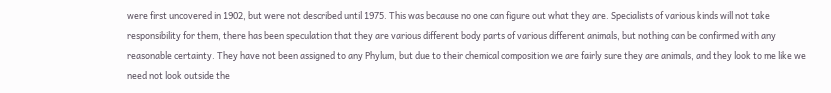were first uncovered in 1902, but were not described until 1975. This was because no one can figure out what they are. Specialists of various kinds will not take responsibility for them, there has been speculation that they are various different body parts of various different animals, but nothing can be confirmed with any reasonable certainty. They have not been assigned to any Phylum, but due to their chemical composition we are fairly sure they are animals, and they look to me like we need not look outside the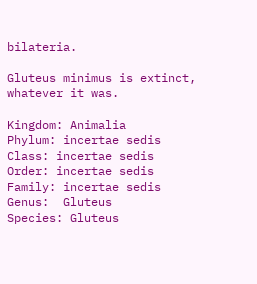bilateria.

Gluteus minimus is extinct, whatever it was.

Kingdom: Animalia
Phylum: incertae sedis
Class: incertae sedis
Order: incertae sedis
Family: incertae sedis
Genus:  Gluteus
Species: Gluteus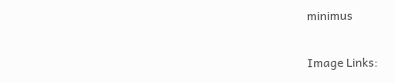minimus

Image Links: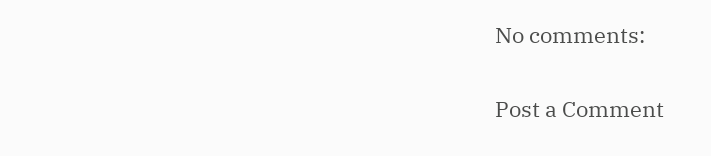No comments:

Post a Comment